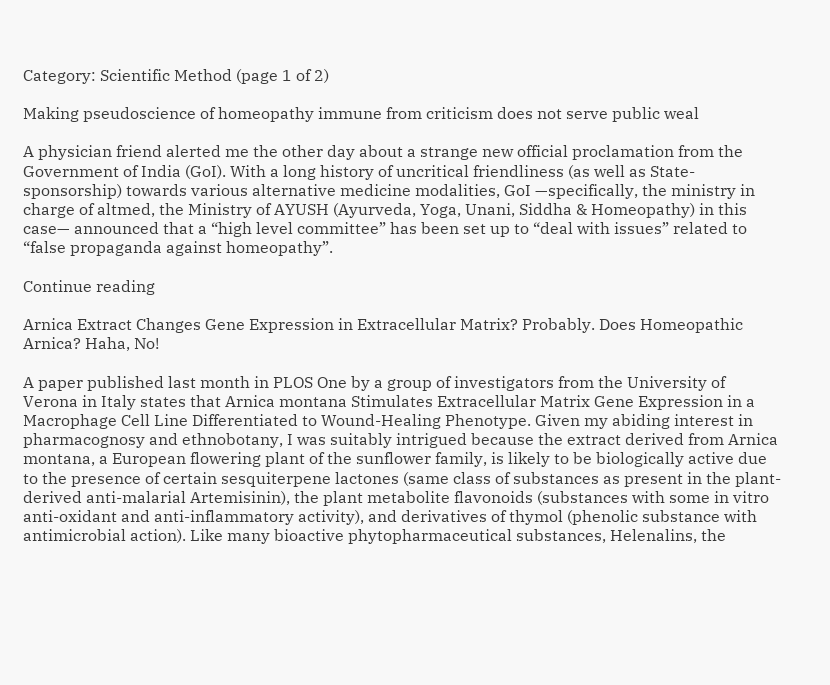Category: Scientific Method (page 1 of 2)

Making pseudoscience of homeopathy immune from criticism does not serve public weal

A physician friend alerted me the other day about a strange new official proclamation from the Government of India (GoI). With a long history of uncritical friendliness (as well as State-sponsorship) towards various alternative medicine modalities, GoI —specifically, the ministry in charge of altmed, the Ministry of AYUSH (Ayurveda, Yoga, Unani, Siddha & Homeopathy) in this case— announced that a “high level committee” has been set up to “deal with issues” related to “false propaganda against homeopathy”.

Continue reading

Arnica Extract Changes Gene Expression in Extracellular Matrix? Probably. Does Homeopathic Arnica? Haha, No!

A paper published last month in PLOS One by a group of investigators from the University of Verona in Italy states that Arnica montana Stimulates Extracellular Matrix Gene Expression in a Macrophage Cell Line Differentiated to Wound-Healing Phenotype. Given my abiding interest in pharmacognosy and ethnobotany, I was suitably intrigued because the extract derived from Arnica montana, a European flowering plant of the sunflower family, is likely to be biologically active due to the presence of certain sesquiterpene lactones (same class of substances as present in the plant-derived anti-malarial Artemisinin), the plant metabolite flavonoids (substances with some in vitro anti-oxidant and anti-inflammatory activity), and derivatives of thymol (phenolic substance with antimicrobial action). Like many bioactive phytopharmaceutical substances, Helenalins, the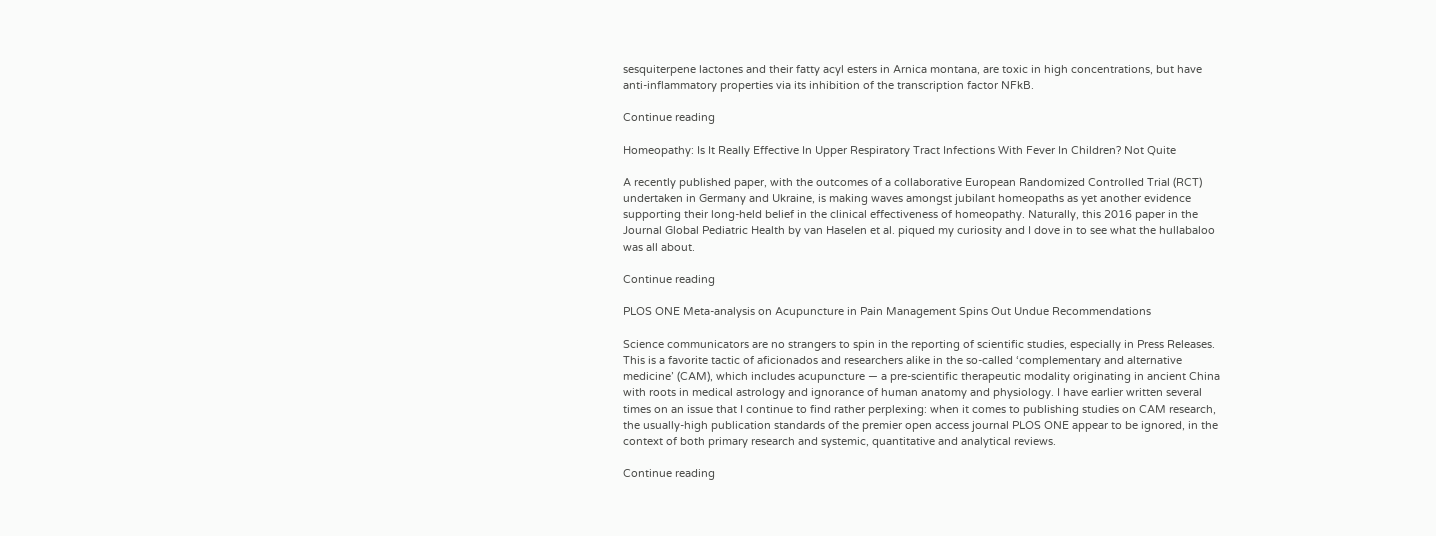sesquiterpene lactones and their fatty acyl esters in Arnica montana, are toxic in high concentrations, but have anti-inflammatory properties via its inhibition of the transcription factor NFkB.

Continue reading

Homeopathy: Is It Really Effective In Upper Respiratory Tract Infections With Fever In Children? Not Quite

A recently published paper, with the outcomes of a collaborative European Randomized Controlled Trial (RCT) undertaken in Germany and Ukraine, is making waves amongst jubilant homeopaths as yet another evidence supporting their long-held belief in the clinical effectiveness of homeopathy. Naturally, this 2016 paper in the Journal Global Pediatric Health by van Haselen et al. piqued my curiosity and I dove in to see what the hullabaloo was all about.

Continue reading

PLOS ONE Meta-analysis on Acupuncture in Pain Management Spins Out Undue Recommendations

Science communicators are no strangers to spin in the reporting of scientific studies, especially in Press Releases. This is a favorite tactic of aficionados and researchers alike in the so-called ‘complementary and alternative medicine’ (CAM), which includes acupuncture — a pre-scientific therapeutic modality originating in ancient China with roots in medical astrology and ignorance of human anatomy and physiology. I have earlier written several times on an issue that I continue to find rather perplexing: when it comes to publishing studies on CAM research, the usually-high publication standards of the premier open access journal PLOS ONE appear to be ignored, in the context of both primary research and systemic, quantitative and analytical reviews.

Continue reading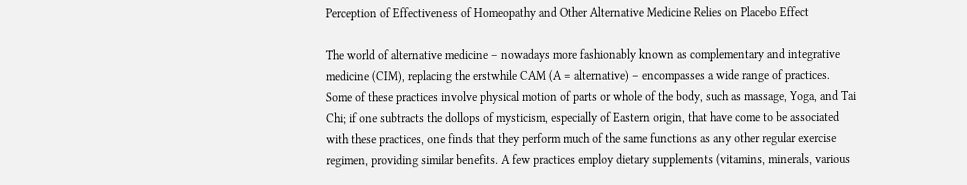Perception of Effectiveness of Homeopathy and Other Alternative Medicine Relies on Placebo Effect

The world of alternative medicine – nowadays more fashionably known as complementary and integrative medicine (CIM), replacing the erstwhile CAM (A = alternative) – encompasses a wide range of practices. Some of these practices involve physical motion of parts or whole of the body, such as massage, Yoga, and Tai Chi; if one subtracts the dollops of mysticism, especially of Eastern origin, that have come to be associated with these practices, one finds that they perform much of the same functions as any other regular exercise regimen, providing similar benefits. A few practices employ dietary supplements (vitamins, minerals, various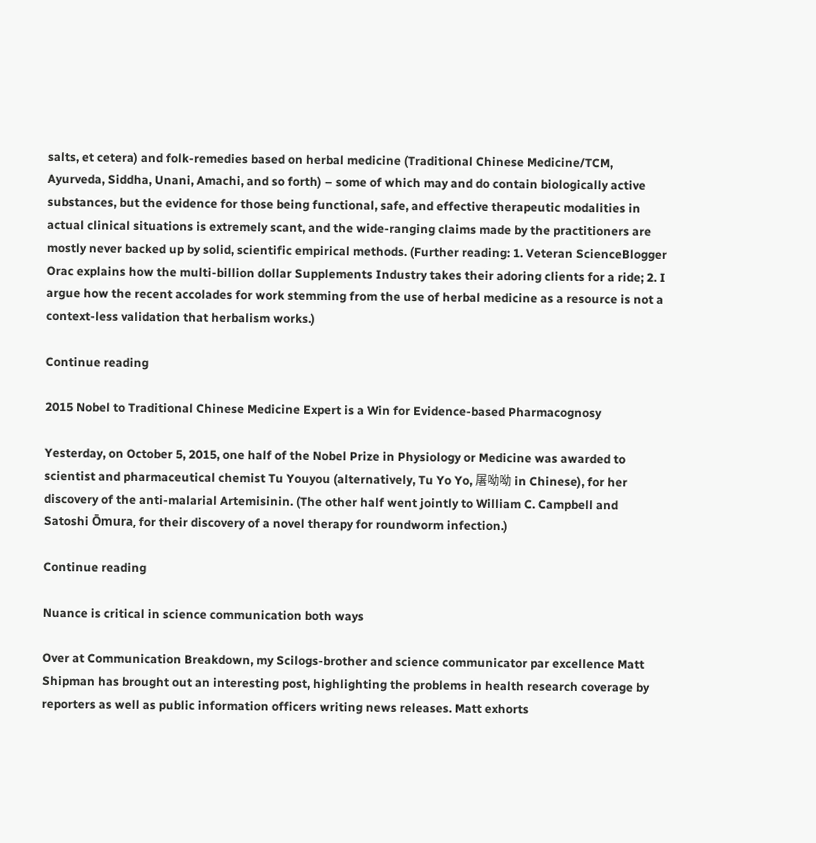salts, et cetera) and folk-remedies based on herbal medicine (Traditional Chinese Medicine/TCM, Ayurveda, Siddha, Unani, Amachi, and so forth) – some of which may and do contain biologically active substances, but the evidence for those being functional, safe, and effective therapeutic modalities in actual clinical situations is extremely scant, and the wide-ranging claims made by the practitioners are mostly never backed up by solid, scientific empirical methods. (Further reading: 1. Veteran ScienceBlogger Orac explains how the multi-billion dollar Supplements Industry takes their adoring clients for a ride; 2. I argue how the recent accolades for work stemming from the use of herbal medicine as a resource is not a context-less validation that herbalism works.)

Continue reading

2015 Nobel to Traditional Chinese Medicine Expert is a Win for Evidence-based Pharmacognosy

Yesterday, on October 5, 2015, one half of the Nobel Prize in Physiology or Medicine was awarded to scientist and pharmaceutical chemist Tu Youyou (alternatively, Tu Yo Yo, 屠呦呦 in Chinese), for her discovery of the anti-malarial Artemisinin. (The other half went jointly to William C. Campbell and Satoshi Ōmura, for their discovery of a novel therapy for roundworm infection.)

Continue reading

Nuance is critical in science communication both ways

Over at Communication Breakdown, my Scilogs-brother and science communicator par excellence Matt Shipman has brought out an interesting post, highlighting the problems in health research coverage by reporters as well as public information officers writing news releases. Matt exhorts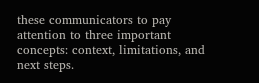these communicators to pay attention to three important concepts: context, limitations, and next steps.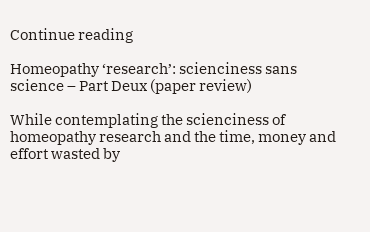Continue reading

Homeopathy ‘research’: scienciness sans science – Part Deux (paper review)

While contemplating the scienciness of homeopathy research and the time, money and effort wasted by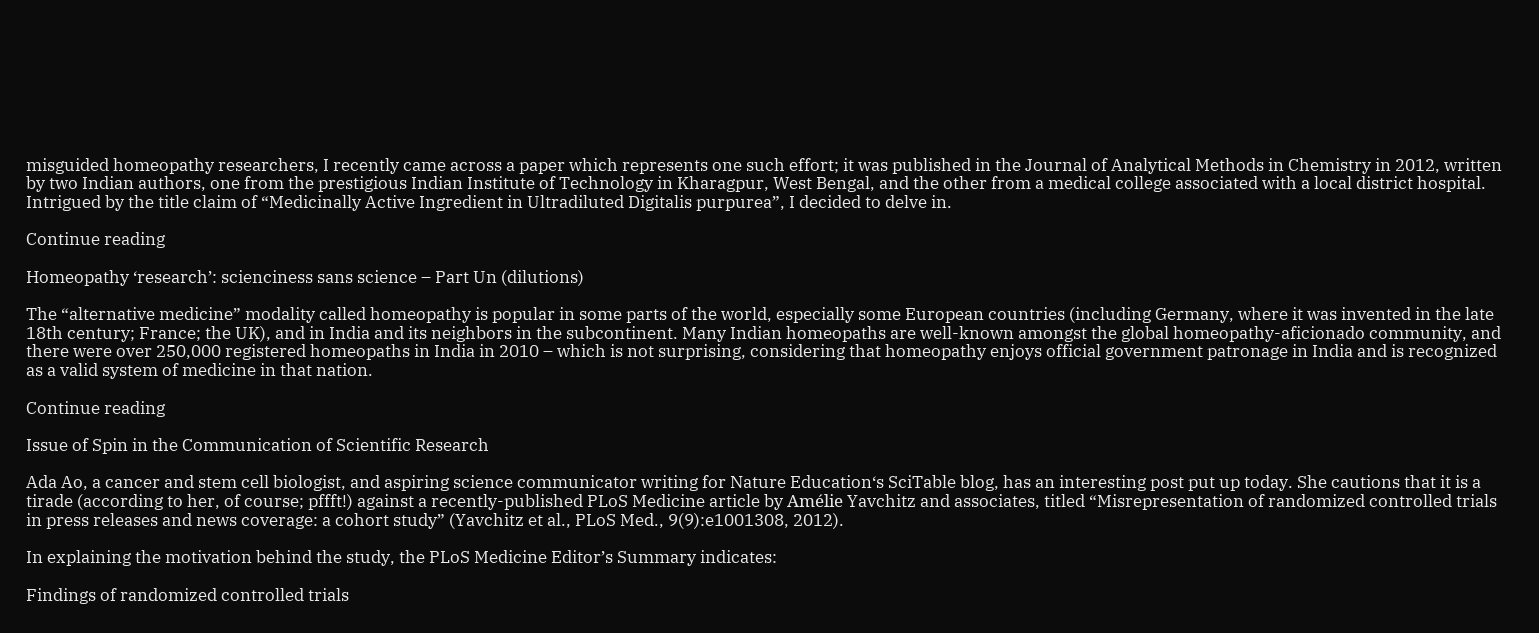misguided homeopathy researchers, I recently came across a paper which represents one such effort; it was published in the Journal of Analytical Methods in Chemistry in 2012, written by two Indian authors, one from the prestigious Indian Institute of Technology in Kharagpur, West Bengal, and the other from a medical college associated with a local district hospital. Intrigued by the title claim of “Medicinally Active Ingredient in Ultradiluted Digitalis purpurea”, I decided to delve in.

Continue reading

Homeopathy ‘research’: scienciness sans science – Part Un (dilutions)

The “alternative medicine” modality called homeopathy is popular in some parts of the world, especially some European countries (including Germany, where it was invented in the late 18th century; France; the UK), and in India and its neighbors in the subcontinent. Many Indian homeopaths are well-known amongst the global homeopathy-aficionado community, and there were over 250,000 registered homeopaths in India in 2010 – which is not surprising, considering that homeopathy enjoys official government patronage in India and is recognized as a valid system of medicine in that nation.

Continue reading

Issue of Spin in the Communication of Scientific Research

Ada Ao, a cancer and stem cell biologist, and aspiring science communicator writing for Nature Education‘s SciTable blog, has an interesting post put up today. She cautions that it is a tirade (according to her, of course; pffft!) against a recently-published PLoS Medicine article by Amélie Yavchitz and associates, titled “Misrepresentation of randomized controlled trials in press releases and news coverage: a cohort study” (Yavchitz et al., PLoS Med., 9(9):e1001308, 2012).

In explaining the motivation behind the study, the PLoS Medicine Editor’s Summary indicates:

Findings of randomized controlled trials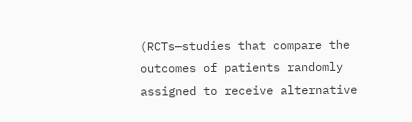(RCTs—studies that compare the outcomes of patients randomly assigned to receive alternative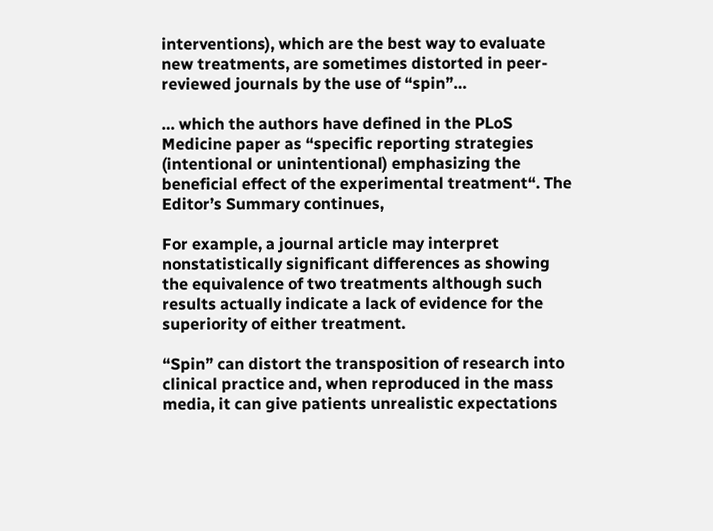interventions), which are the best way to evaluate new treatments, are sometimes distorted in peer-reviewed journals by the use of “spin”…

… which the authors have defined in the PLoS Medicine paper as “specific reporting strategies (intentional or unintentional) emphasizing the beneficial effect of the experimental treatment“. The Editor’s Summary continues,

For example, a journal article may interpret nonstatistically significant differences as showing the equivalence of two treatments although such results actually indicate a lack of evidence for the superiority of either treatment.

“Spin” can distort the transposition of research into clinical practice and, when reproduced in the mass media, it can give patients unrealistic expectations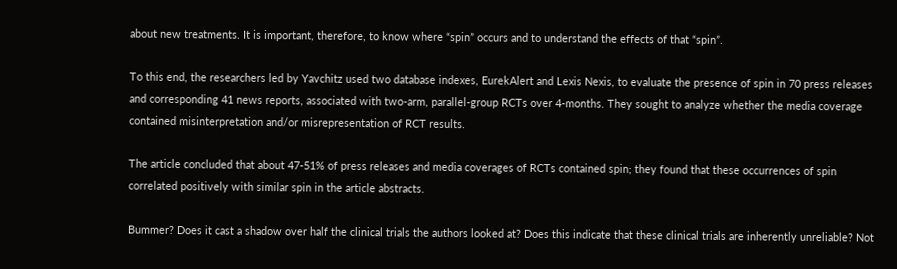about new treatments. It is important, therefore, to know where “spin” occurs and to understand the effects of that “spin”.

To this end, the researchers led by Yavchitz used two database indexes, EurekAlert and Lexis Nexis, to evaluate the presence of spin in 70 press releases and corresponding 41 news reports, associated with two-arm, parallel-group RCTs over 4-months. They sought to analyze whether the media coverage contained misinterpretation and/or misrepresentation of RCT results.

The article concluded that about 47-51% of press releases and media coverages of RCTs contained spin; they found that these occurrences of spin correlated positively with similar spin in the article abstracts.

Bummer? Does it cast a shadow over half the clinical trials the authors looked at? Does this indicate that these clinical trials are inherently unreliable? Not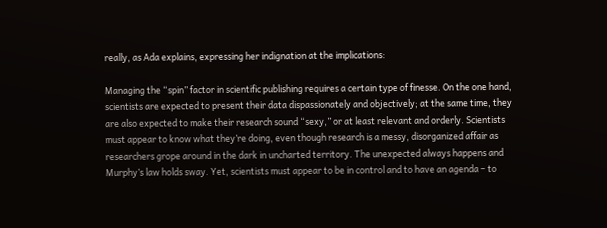really, as Ada explains, expressing her indignation at the implications:

Managing the “spin” factor in scientific publishing requires a certain type of finesse. On the one hand, scientists are expected to present their data dispassionately and objectively; at the same time, they are also expected to make their research sound “sexy,” or at least relevant and orderly. Scientists must appear to know what they’re doing, even though research is a messy, disorganized affair as researchers grope around in the dark in uncharted territory. The unexpected always happens and Murphy’s law holds sway. Yet, scientists must appear to be in control and to have an agenda – to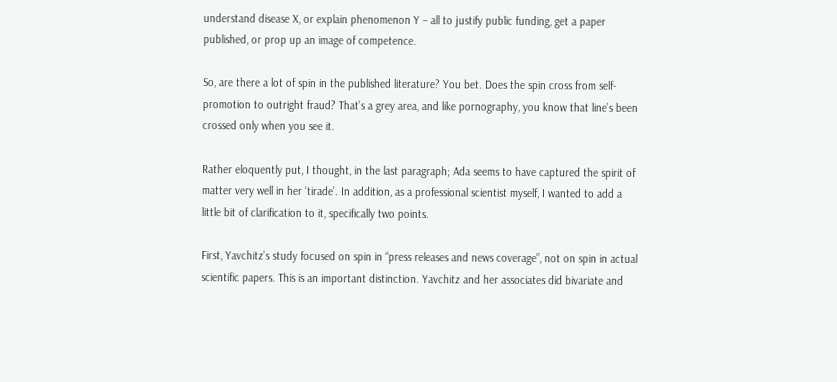understand disease X, or explain phenomenon Y – all to justify public funding, get a paper published, or prop up an image of competence.

So, are there a lot of spin in the published literature? You bet. Does the spin cross from self-promotion to outright fraud? That’s a grey area, and like pornography, you know that line’s been crossed only when you see it.

Rather eloquently put, I thought, in the last paragraph; Ada seems to have captured the spirit of matter very well in her ‘tirade’. In addition, as a professional scientist myself, I wanted to add a little bit of clarification to it, specifically two points.

First, Yavchitz’s study focused on spin in “press releases and news coverage”, not on spin in actual scientific papers. This is an important distinction. Yavchitz and her associates did bivariate and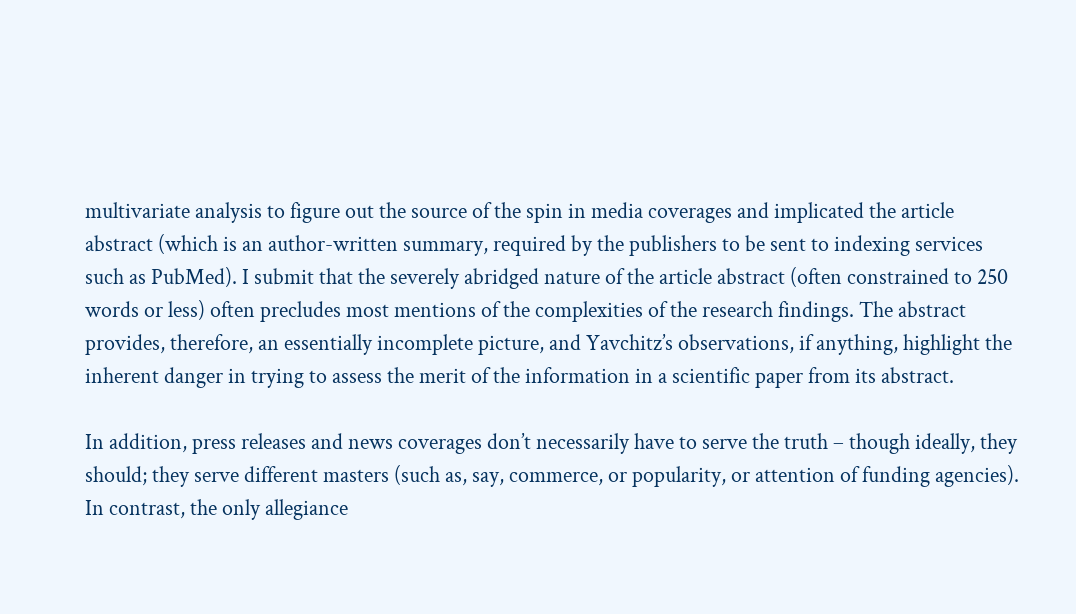multivariate analysis to figure out the source of the spin in media coverages and implicated the article abstract (which is an author-written summary, required by the publishers to be sent to indexing services such as PubMed). I submit that the severely abridged nature of the article abstract (often constrained to 250 words or less) often precludes most mentions of the complexities of the research findings. The abstract provides, therefore, an essentially incomplete picture, and Yavchitz’s observations, if anything, highlight the inherent danger in trying to assess the merit of the information in a scientific paper from its abstract.

In addition, press releases and news coverages don’t necessarily have to serve the truth – though ideally, they should; they serve different masters (such as, say, commerce, or popularity, or attention of funding agencies). In contrast, the only allegiance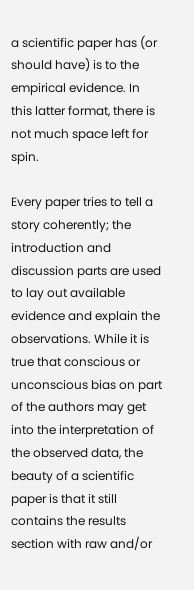a scientific paper has (or should have) is to the empirical evidence. In this latter format, there is not much space left for spin.

Every paper tries to tell a story coherently; the introduction and discussion parts are used to lay out available evidence and explain the observations. While it is true that conscious or unconscious bias on part of the authors may get into the interpretation of the observed data, the beauty of a scientific paper is that it still contains the results section with raw and/or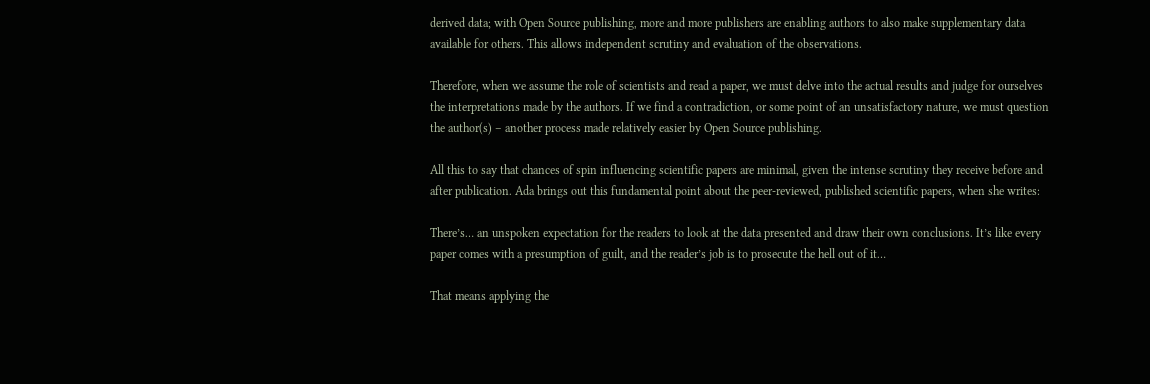derived data; with Open Source publishing, more and more publishers are enabling authors to also make supplementary data available for others. This allows independent scrutiny and evaluation of the observations.

Therefore, when we assume the role of scientists and read a paper, we must delve into the actual results and judge for ourselves the interpretations made by the authors. If we find a contradiction, or some point of an unsatisfactory nature, we must question the author(s) – another process made relatively easier by Open Source publishing.

All this to say that chances of spin influencing scientific papers are minimal, given the intense scrutiny they receive before and after publication. Ada brings out this fundamental point about the peer-reviewed, published scientific papers, when she writes:

There’s… an unspoken expectation for the readers to look at the data presented and draw their own conclusions. It’s like every paper comes with a presumption of guilt, and the reader’s job is to prosecute the hell out of it…

That means applying the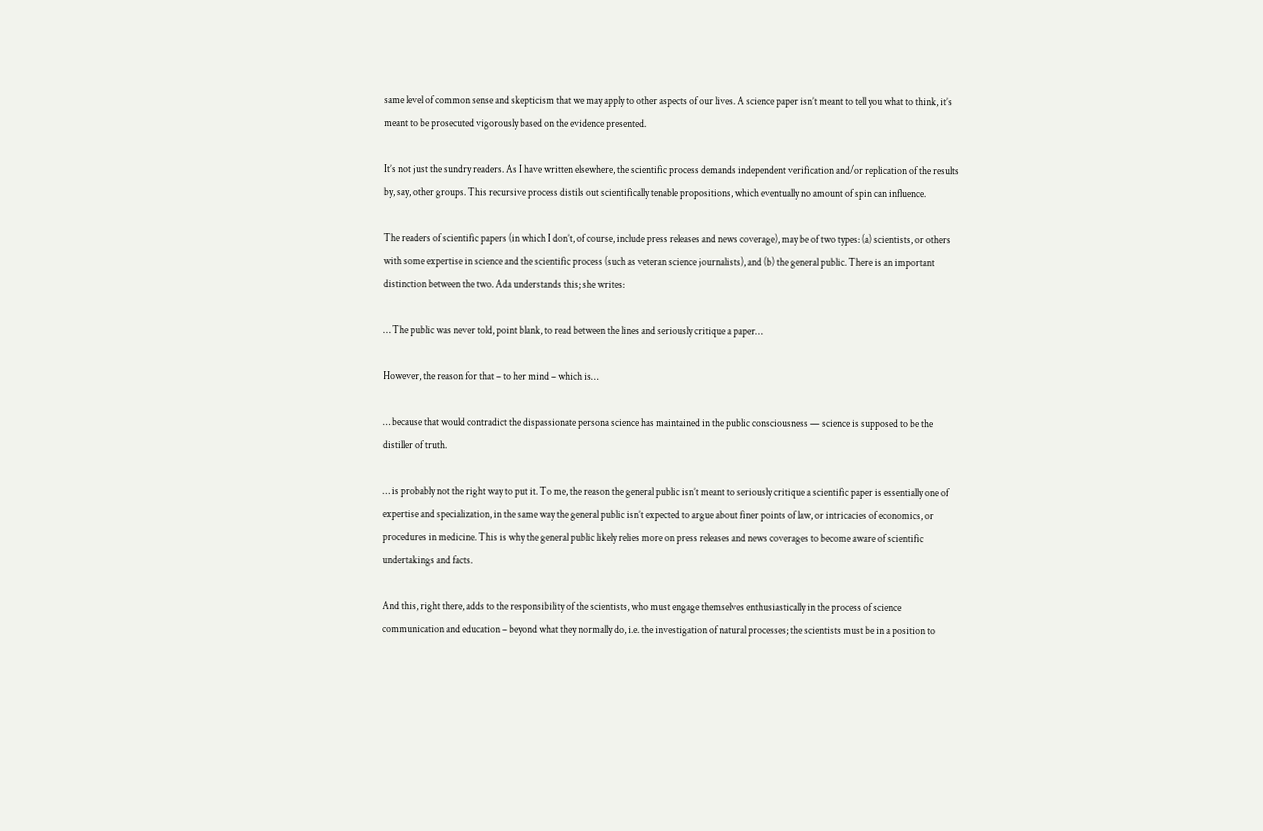same level of common sense and skepticism that we may apply to other aspects of our lives. A science paper isn’t meant to tell you what to think, it’s meant to be prosecuted vigorously based on the evidence presented.

It’s not just the sundry readers. As I have written elsewhere, the scientific process demands independent verification and/or replication of the results by, say, other groups. This recursive process distils out scientifically tenable propositions, which eventually no amount of spin can influence.

The readers of scientific papers (in which I don’t, of course, include press releases and news coverage), may be of two types: (a) scientists, or others with some expertise in science and the scientific process (such as veteran science journalists), and (b) the general public. There is an important distinction between the two. Ada understands this; she writes:

… The public was never told, point blank, to read between the lines and seriously critique a paper…

However, the reason for that – to her mind – which is…

… because that would contradict the dispassionate persona science has maintained in the public consciousness — science is supposed to be the distiller of truth.

… is probably not the right way to put it. To me, the reason the general public isn’t meant to seriously critique a scientific paper is essentially one of expertise and specialization, in the same way the general public isn’t expected to argue about finer points of law, or intricacies of economics, or procedures in medicine. This is why the general public likely relies more on press releases and news coverages to become aware of scientific undertakings and facts.

And this, right there, adds to the responsibility of the scientists, who must engage themselves enthusiastically in the process of science communication and education – beyond what they normally do, i.e. the investigation of natural processes; the scientists must be in a position to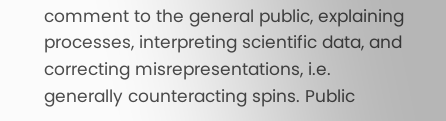comment to the general public, explaining processes, interpreting scientific data, and correcting misrepresentations, i.e. generally counteracting spins. Public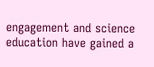engagement and science education have gained a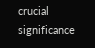crucial significance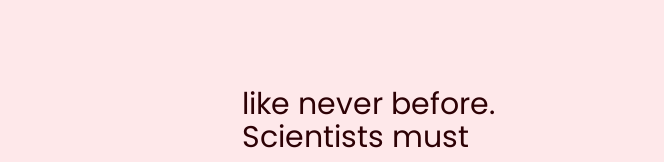like never before. Scientists must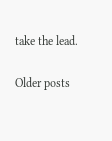take the lead.

Older posts